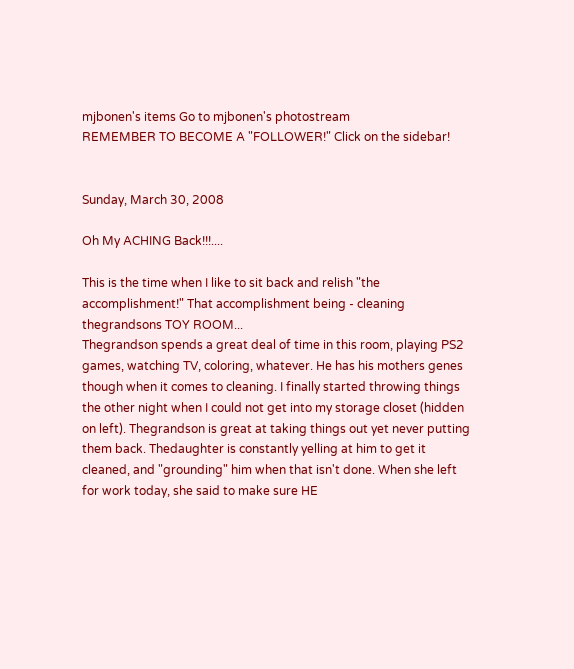mjbonen's items Go to mjbonen's photostream
REMEMBER TO BECOME A "FOLLOWER!" Click on the sidebar!


Sunday, March 30, 2008

Oh My ACHING Back!!!....

This is the time when I like to sit back and relish "the accomplishment!" That accomplishment being - cleaning thegrandsons TOY ROOM...
Thegrandson spends a great deal of time in this room, playing PS2 games, watching TV, coloring, whatever. He has his mothers genes though when it comes to cleaning. I finally started throwing things the other night when I could not get into my storage closet (hidden on left). Thegrandson is great at taking things out yet never putting them back. Thedaughter is constantly yelling at him to get it cleaned, and "grounding" him when that isn't done. When she left for work today, she said to make sure HE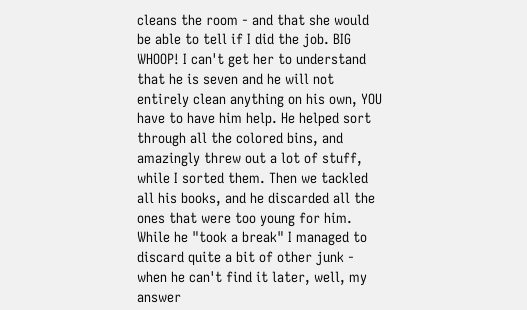cleans the room - and that she would be able to tell if I did the job. BIG WHOOP! I can't get her to understand that he is seven and he will not entirely clean anything on his own, YOU have to have him help. He helped sort through all the colored bins, and amazingly threw out a lot of stuff, while I sorted them. Then we tackled all his books, and he discarded all the ones that were too young for him. While he "took a break" I managed to discard quite a bit of other junk - when he can't find it later, well, my answer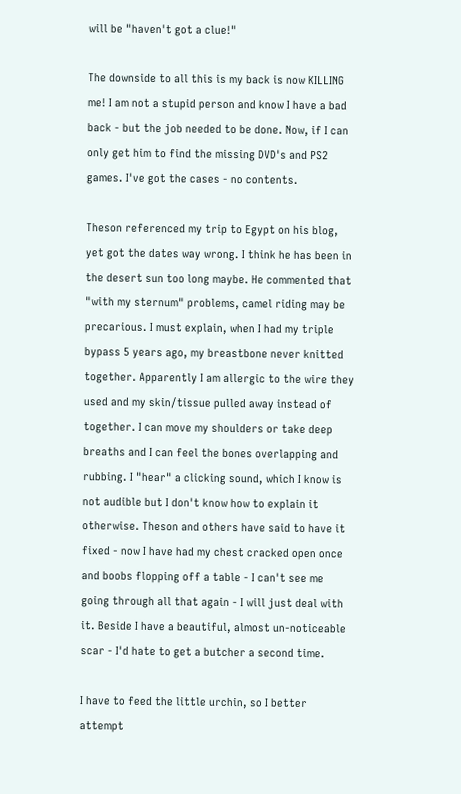will be "haven't got a clue!"

The downside to all this is my back is now KILLING me! I am not a stupid person and know I have a bad back - but the job needed to be done. Now, if I can only get him to find the missing DVD's and PS2 games. I've got the cases - no contents.

Theson referenced my trip to Egypt on his blog, yet got the dates way wrong. I think he has been in the desert sun too long maybe. He commented that "with my sternum" problems, camel riding may be precarious. I must explain, when I had my triple bypass 5 years ago, my breastbone never knitted together. Apparently I am allergic to the wire they used and my skin/tissue pulled away instead of together. I can move my shoulders or take deep breaths and I can feel the bones overlapping and rubbing. I "hear" a clicking sound, which I know is not audible but I don't know how to explain it otherwise. Theson and others have said to have it fixed - now I have had my chest cracked open once and boobs flopping off a table - I can't see me going through all that again - I will just deal with it. Beside I have a beautiful, almost un-noticeable scar - I'd hate to get a butcher a second time.

I have to feed the little urchin, so I better attempt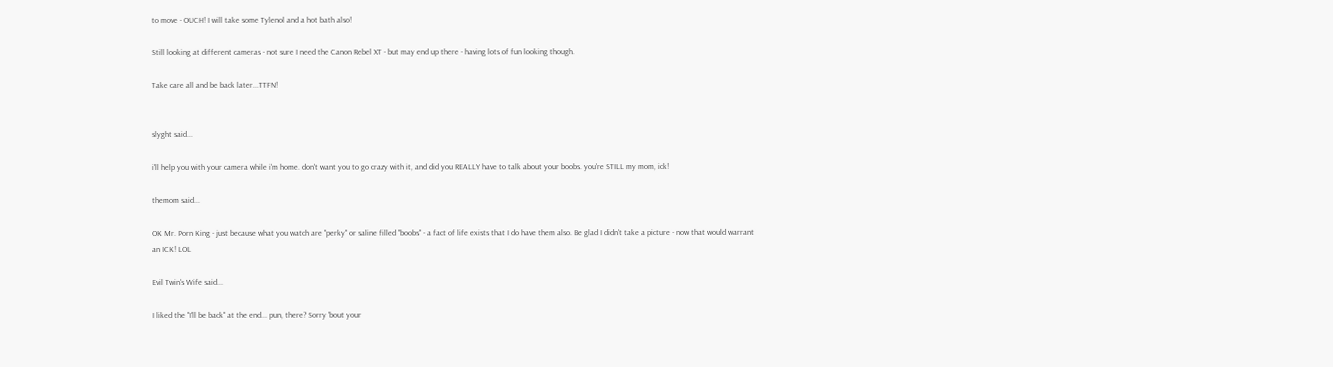to move - OUCH! I will take some Tylenol and a hot bath also!

Still looking at different cameras - not sure I need the Canon Rebel XT - but may end up there - having lots of fun looking though.

Take care all and be back later...TTFN!


slyght said...

i'll help you with your camera while i'm home. don't want you to go crazy with it, and did you REALLY have to talk about your boobs. you're STILL my mom, ick!

themom said...

OK Mr. Porn King - just because what you watch are "perky" or saline filled "boobs" - a fact of life exists that I do have them also. Be glad I didn't take a picture - now that would warrant an ICK! LOL

Evil Twin's Wife said...

I liked the "I'll be back" at the end... pun, there? Sorry 'bout your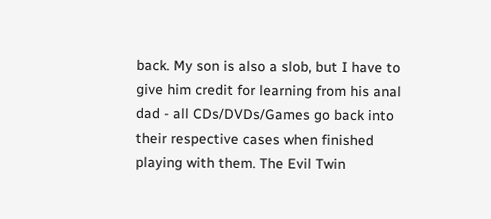back. My son is also a slob, but I have to give him credit for learning from his anal dad - all CDs/DVDs/Games go back into their respective cases when finished playing with them. The Evil Twin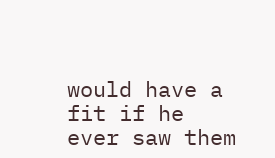would have a fit if he ever saw them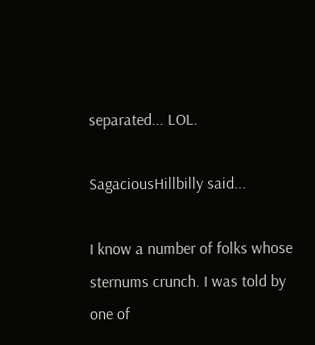separated... LOL.

SagaciousHillbilly said...

I know a number of folks whose sternums crunch. I was told by one of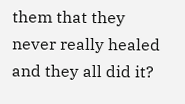them that they never really healed and they all did it?